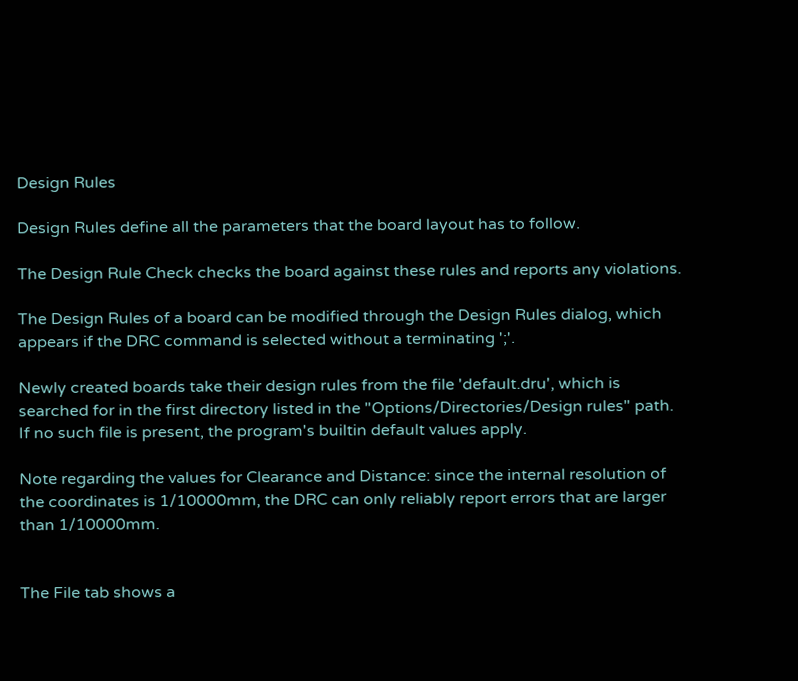Design Rules

Design Rules define all the parameters that the board layout has to follow.

The Design Rule Check checks the board against these rules and reports any violations.

The Design Rules of a board can be modified through the Design Rules dialog, which appears if the DRC command is selected without a terminating ';'.

Newly created boards take their design rules from the file 'default.dru', which is searched for in the first directory listed in the "Options/Directories/Design rules" path. If no such file is present, the program's builtin default values apply.

Note regarding the values for Clearance and Distance: since the internal resolution of the coordinates is 1/10000mm, the DRC can only reliably report errors that are larger than 1/10000mm.


The File tab shows a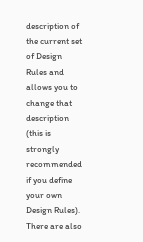description of the current set of Design Rules and allows you to change that description (this is strongly recommended if you define your own Design Rules). There are also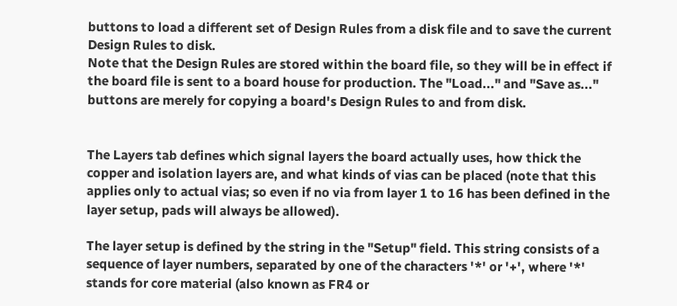buttons to load a different set of Design Rules from a disk file and to save the current Design Rules to disk.
Note that the Design Rules are stored within the board file, so they will be in effect if the board file is sent to a board house for production. The "Load..." and "Save as..." buttons are merely for copying a board's Design Rules to and from disk.


The Layers tab defines which signal layers the board actually uses, how thick the copper and isolation layers are, and what kinds of vias can be placed (note that this applies only to actual vias; so even if no via from layer 1 to 16 has been defined in the layer setup, pads will always be allowed).

The layer setup is defined by the string in the "Setup" field. This string consists of a sequence of layer numbers, separated by one of the characters '*' or '+', where '*' stands for core material (also known as FR4 or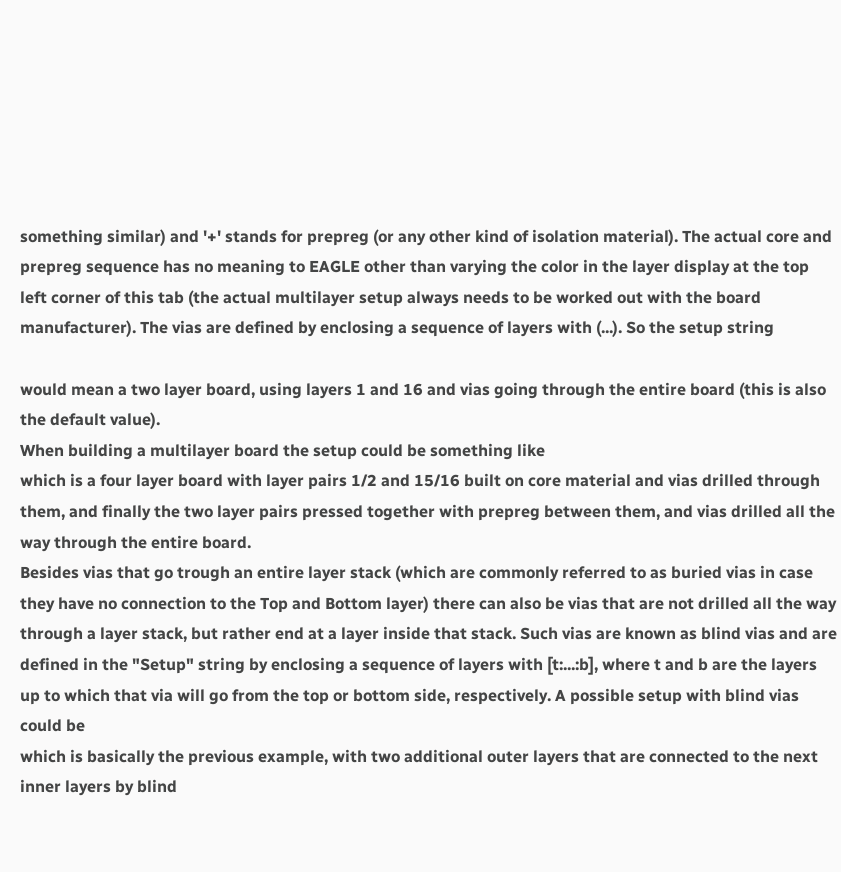something similar) and '+' stands for prepreg (or any other kind of isolation material). The actual core and prepreg sequence has no meaning to EAGLE other than varying the color in the layer display at the top left corner of this tab (the actual multilayer setup always needs to be worked out with the board manufacturer). The vias are defined by enclosing a sequence of layers with (...). So the setup string

would mean a two layer board, using layers 1 and 16 and vias going through the entire board (this is also the default value).
When building a multilayer board the setup could be something like
which is a four layer board with layer pairs 1/2 and 15/16 built on core material and vias drilled through them, and finally the two layer pairs pressed together with prepreg between them, and vias drilled all the way through the entire board.
Besides vias that go trough an entire layer stack (which are commonly referred to as buried vias in case they have no connection to the Top and Bottom layer) there can also be vias that are not drilled all the way through a layer stack, but rather end at a layer inside that stack. Such vias are known as blind vias and are defined in the "Setup" string by enclosing a sequence of layers with [t:...:b], where t and b are the layers up to which that via will go from the top or bottom side, respectively. A possible setup with blind vias could be
which is basically the previous example, with two additional outer layers that are connected to the next inner layers by blind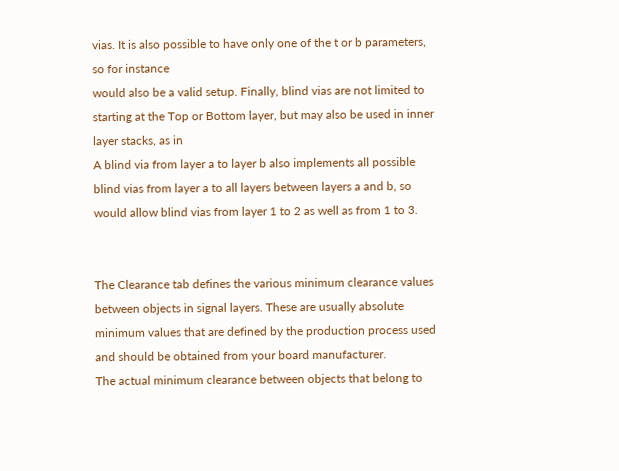vias. It is also possible to have only one of the t or b parameters, so for instance
would also be a valid setup. Finally, blind vias are not limited to starting at the Top or Bottom layer, but may also be used in inner layer stacks, as in
A blind via from layer a to layer b also implements all possible blind vias from layer a to all layers between layers a and b, so
would allow blind vias from layer 1 to 2 as well as from 1 to 3.


The Clearance tab defines the various minimum clearance values between objects in signal layers. These are usually absolute minimum values that are defined by the production process used and should be obtained from your board manufacturer.
The actual minimum clearance between objects that belong to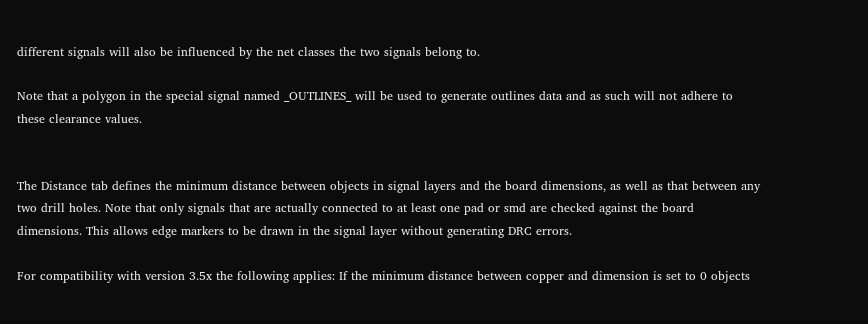different signals will also be influenced by the net classes the two signals belong to.

Note that a polygon in the special signal named _OUTLINES_ will be used to generate outlines data and as such will not adhere to these clearance values.


The Distance tab defines the minimum distance between objects in signal layers and the board dimensions, as well as that between any two drill holes. Note that only signals that are actually connected to at least one pad or smd are checked against the board dimensions. This allows edge markers to be drawn in the signal layer without generating DRC errors.

For compatibility with version 3.5x the following applies: If the minimum distance between copper and dimension is set to 0 objects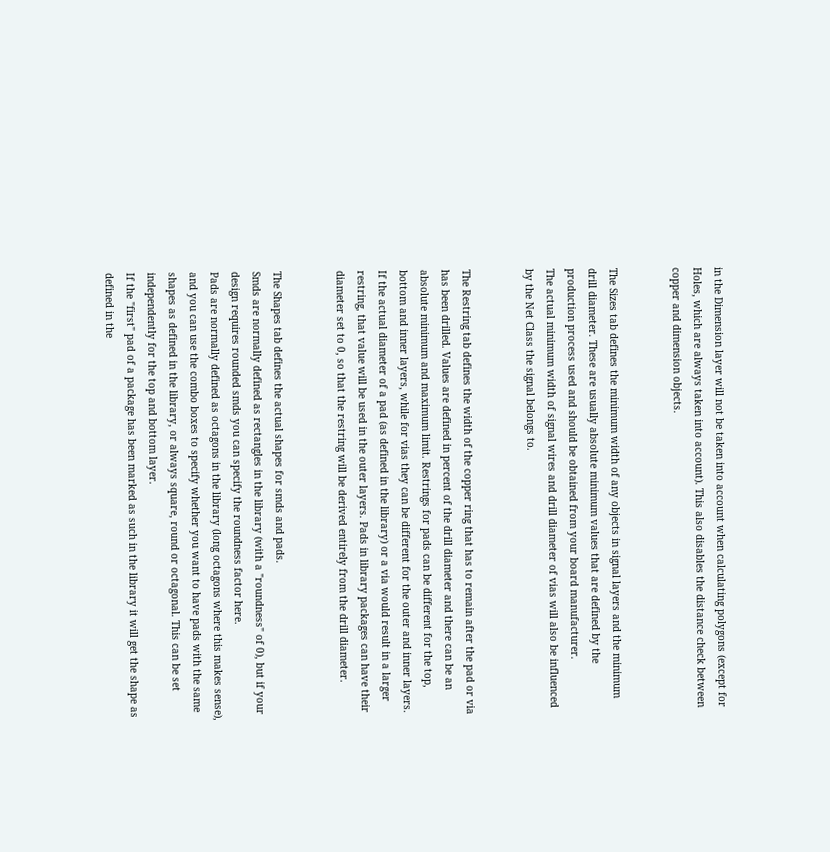in the Dimension layer will not be taken into account when calculating polygons (except for Holes, which are always taken into account). This also disables the distance check between copper and dimension objects.


The Sizes tab defines the minimum width of any objects in signal layers and the minimum drill diameter. These are usually absolute minimum values that are defined by the production process used and should be obtained from your board manufacturer.
The actual minimum width of signal wires and drill diameter of vias will also be influenced by the Net Class the signal belongs to.


The Restring tab defines the width of the copper ring that has to remain after the pad or via has been drilled. Values are defined in percent of the drill diameter and there can be an absolute minimum and maximum limit. Restrings for pads can be different for the top, bottom and inner layers, while for vias they can be different for the outer and inner layers.
If the actual diameter of a pad (as defined in the library) or a via would result in a larger restring, that value will be used in the outer layers. Pads in library packages can have their diameter set to 0, so that the restring will be derived entirely from the drill diameter.


The Shapes tab defines the actual shapes for smds and pads.
Smds are normally defined as rectangles in the library (with a "roundness" of 0), but if your design requires rounded smds you can specify the roundness factor here.
Pads are normally defined as octagons in the library (long octagons where this makes sense), and you can use the combo boxes to specify whether you want to have pads with the same shapes as defined in the library, or always square, round or octagonal. This can be set independently for the top and bottom layer.
If the "first" pad of a package has been marked as such in the library it will get the shape as defined in the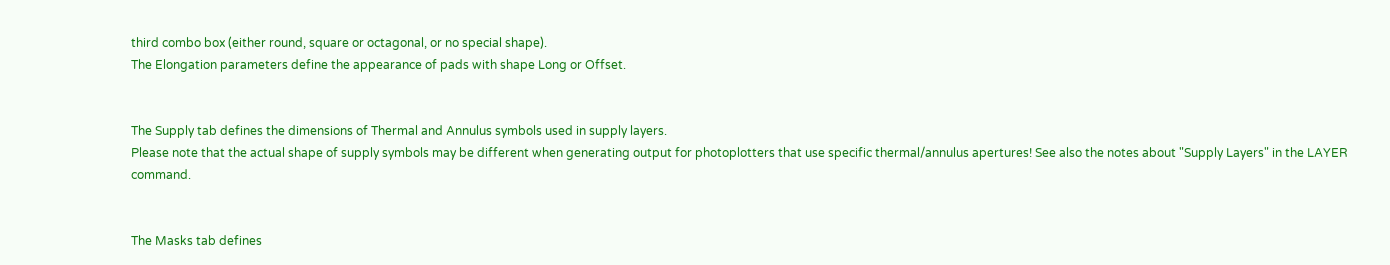third combo box (either round, square or octagonal, or no special shape).
The Elongation parameters define the appearance of pads with shape Long or Offset.


The Supply tab defines the dimensions of Thermal and Annulus symbols used in supply layers.
Please note that the actual shape of supply symbols may be different when generating output for photoplotters that use specific thermal/annulus apertures! See also the notes about "Supply Layers" in the LAYER command.


The Masks tab defines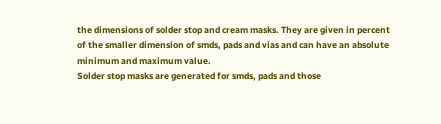the dimensions of solder stop and cream masks. They are given in percent of the smaller dimension of smds, pads and vias and can have an absolute minimum and maximum value.
Solder stop masks are generated for smds, pads and those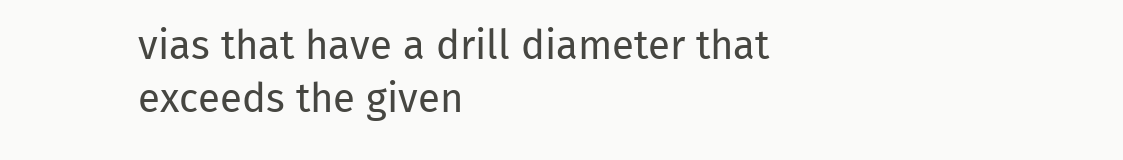vias that have a drill diameter that exceeds the given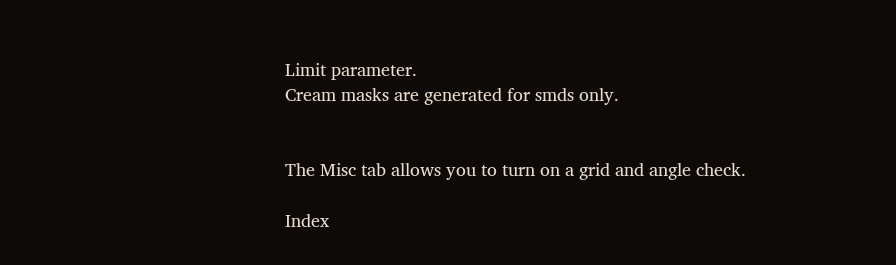Limit parameter.
Cream masks are generated for smds only.


The Misc tab allows you to turn on a grid and angle check.

Index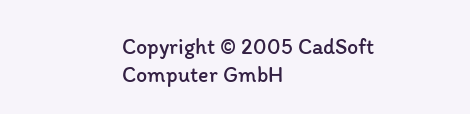Copyright © 2005 CadSoft Computer GmbH